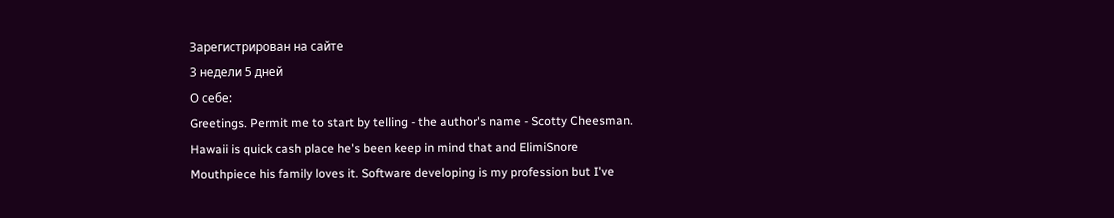Зарегистрирован на сайте
3 недели 5 дней
О себе:
Greetings. Permit me to start by telling - the author's name - Scotty Cheesman. Hawaii is quick cash place he's been keep in mind that and ElimiSnore Mouthpiece his family loves it. Software developing is my profession but I've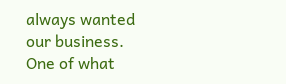always wanted our business. One of what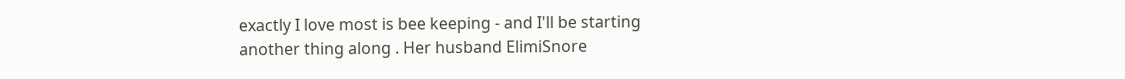exactly I love most is bee keeping - and I'll be starting another thing along . Her husband ElimiSnore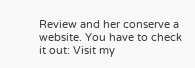Review and her conserve a website. You have to check it out: Visit my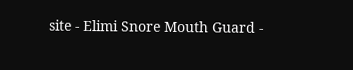site - Elimi Snore Mouth Guard -